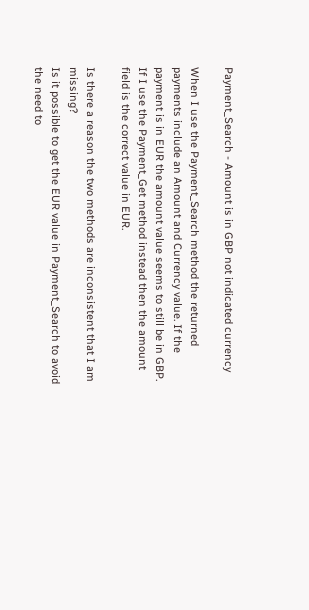Payment_Search - Amount is in GBP not indicated currency

When I use the Payment_Search method the returned payments include an Amount and Currency value. If the payment is in EUR the amount value seems to still be in GBP. If I use the Payment_Get method instead then the amount field is the correct value in EUR.

Is there a reason the two methods are inconsistent that I am missing?
Is it possible to get the EUR value in Payment_Search to avoid the need to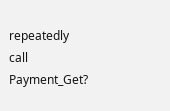repeatedly call Payment_Get?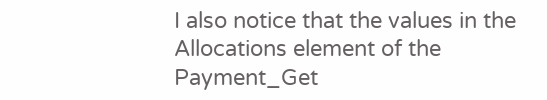I also notice that the values in the Allocations element of the Payment_Get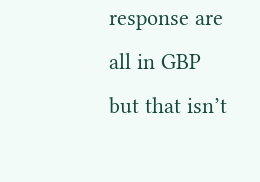response are all in GBP but that isn’t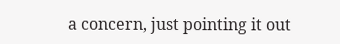a concern, just pointing it out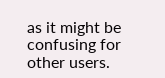as it might be confusing for other users.